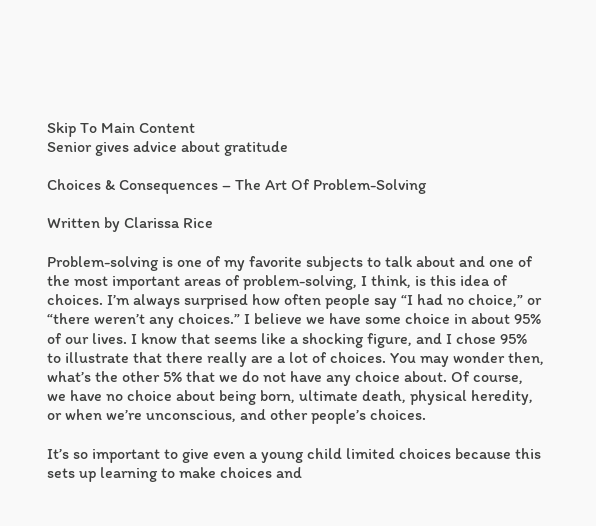Skip To Main Content
Senior gives advice about gratitude

Choices & Consequences – The Art Of Problem-Solving

Written by Clarissa Rice

Problem-solving is one of my favorite subjects to talk about and one of the most important areas of problem-solving, I think, is this idea of choices. I’m always surprised how often people say “I had no choice,” or “there weren’t any choices.” I believe we have some choice in about 95% of our lives. I know that seems like a shocking figure, and I chose 95% to illustrate that there really are a lot of choices. You may wonder then, what’s the other 5% that we do not have any choice about. Of course, we have no choice about being born, ultimate death, physical heredity, or when we’re unconscious, and other people’s choices.

It’s so important to give even a young child limited choices because this sets up learning to make choices and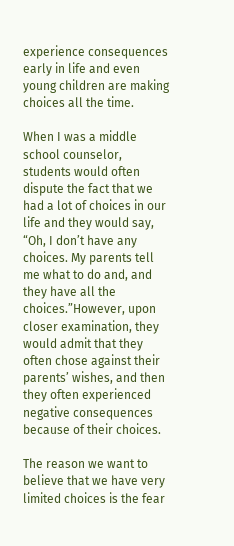experience consequences early in life and even young children are making choices all the time.

When I was a middle school counselor, students would often dispute the fact that we had a lot of choices in our life and they would say, “Oh, I don’t have any choices. My parents tell me what to do and, and they have all the choices.”However, upon closer examination, they would admit that they often chose against their parents’ wishes, and then they often experienced negative consequences because of their choices.

The reason we want to believe that we have very limited choices is the fear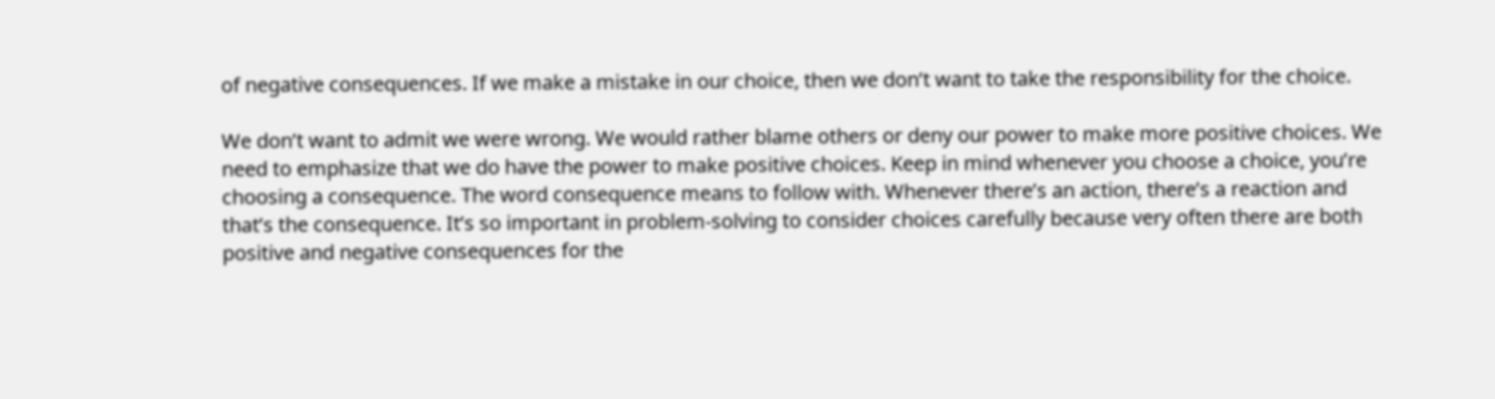of negative consequences. If we make a mistake in our choice, then we don’t want to take the responsibility for the choice.

We don’t want to admit we were wrong. We would rather blame others or deny our power to make more positive choices. We need to emphasize that we do have the power to make positive choices. Keep in mind whenever you choose a choice, you’re choosing a consequence. The word consequence means to follow with. Whenever there’s an action, there’s a reaction and that’s the consequence. It’s so important in problem-solving to consider choices carefully because very often there are both positive and negative consequences for the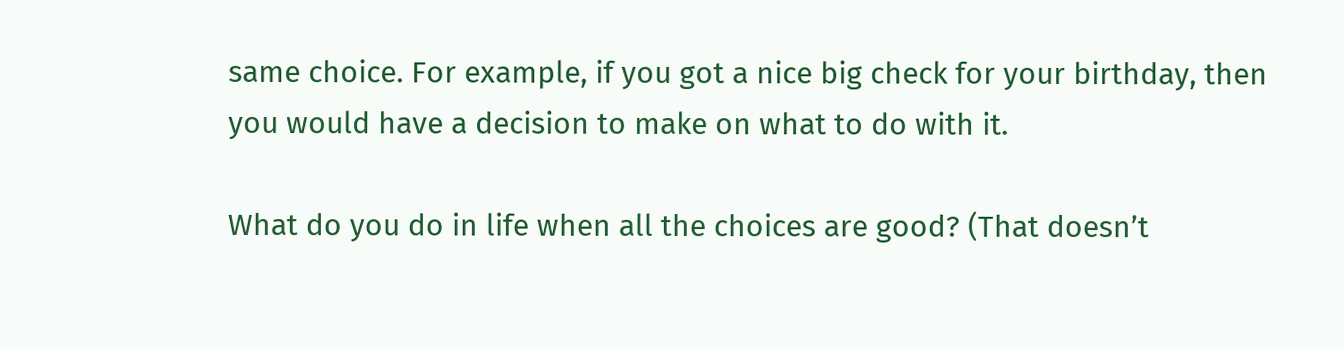same choice. For example, if you got a nice big check for your birthday, then you would have a decision to make on what to do with it.

What do you do in life when all the choices are good? (That doesn’t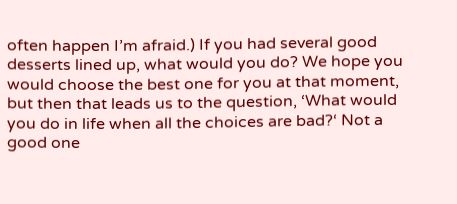often happen I’m afraid.) If you had several good desserts lined up, what would you do? We hope you would choose the best one for you at that moment, but then that leads us to the question, ‘What would you do in life when all the choices are bad?‘ Not a good one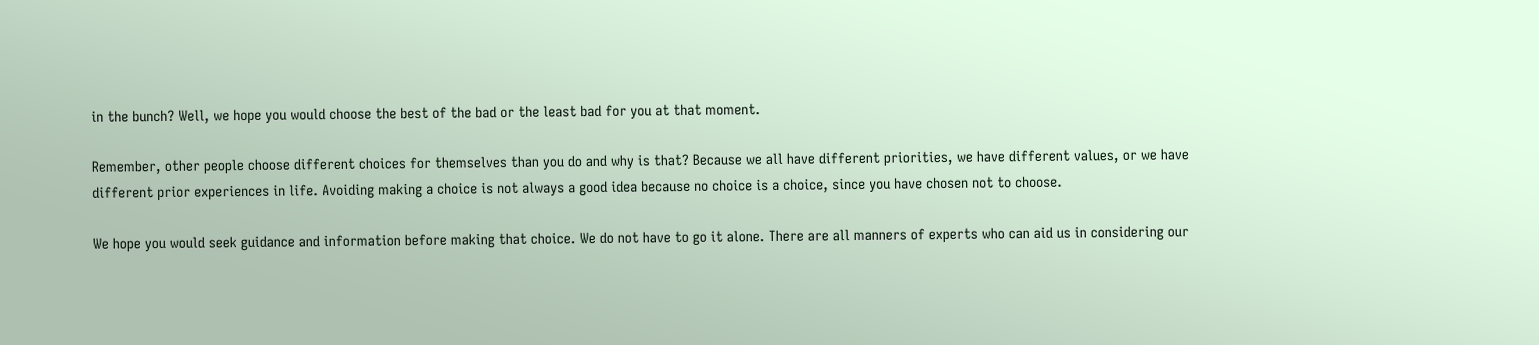in the bunch? Well, we hope you would choose the best of the bad or the least bad for you at that moment.

Remember, other people choose different choices for themselves than you do and why is that? Because we all have different priorities, we have different values, or we have different prior experiences in life. Avoiding making a choice is not always a good idea because no choice is a choice, since you have chosen not to choose.

We hope you would seek guidance and information before making that choice. We do not have to go it alone. There are all manners of experts who can aid us in considering our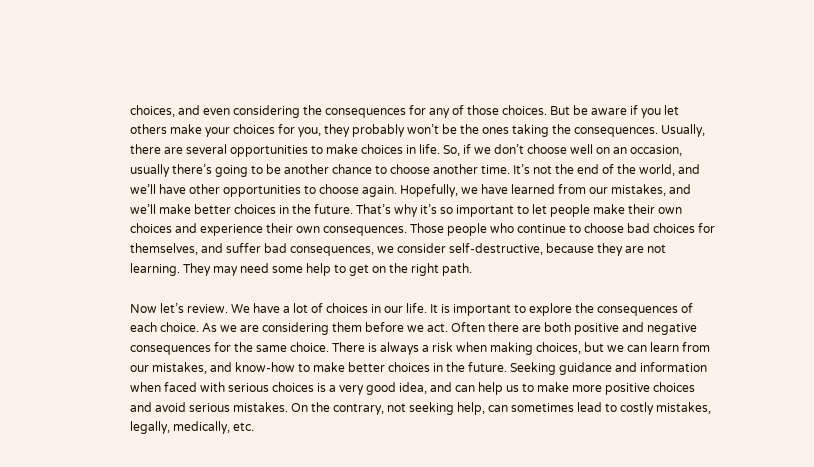choices, and even considering the consequences for any of those choices. But be aware if you let others make your choices for you, they probably won’t be the ones taking the consequences. Usually, there are several opportunities to make choices in life. So, if we don’t choose well on an occasion, usually there’s going to be another chance to choose another time. It’s not the end of the world, and we’ll have other opportunities to choose again. Hopefully, we have learned from our mistakes, and we’ll make better choices in the future. That’s why it’s so important to let people make their own choices and experience their own consequences. Those people who continue to choose bad choices for themselves, and suffer bad consequences, we consider self-destructive, because they are not learning. They may need some help to get on the right path.

Now let’s review. We have a lot of choices in our life. It is important to explore the consequences of each choice. As we are considering them before we act. Often there are both positive and negative consequences for the same choice. There is always a risk when making choices, but we can learn from our mistakes, and know-how to make better choices in the future. Seeking guidance and information when faced with serious choices is a very good idea, and can help us to make more positive choices and avoid serious mistakes. On the contrary, not seeking help, can sometimes lead to costly mistakes, legally, medically, etc.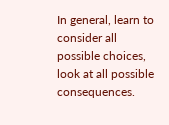In general, learn to consider all possible choices, look at all possible consequences.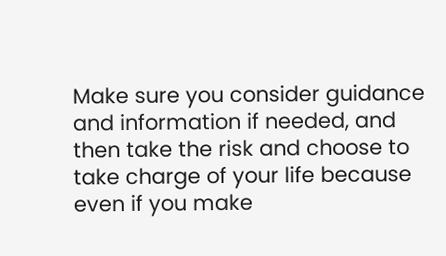Make sure you consider guidance and information if needed, and then take the risk and choose to take charge of your life because even if you make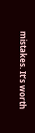mistakes. It’s worth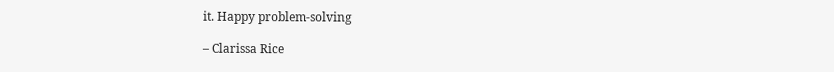it. Happy problem-solving

– Clarissa Rice